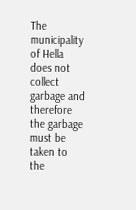The municipality of Hella does not collect garbage and therefore the garbage must be taken to the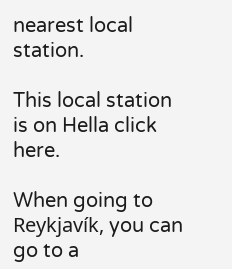nearest local station.

This local station is on Hella click here.

When going to Reykjavík, you can go to a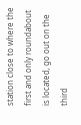station close to where the first and only roundabout is located, go out on the third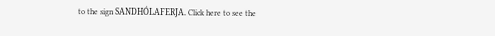to the sign SANDHÓLAFERJA. Click here to see the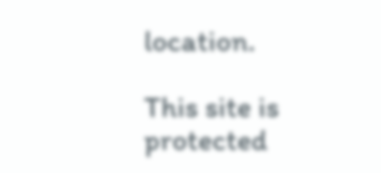location.

This site is protected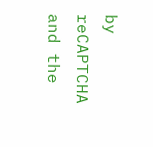by reCAPTCHA and the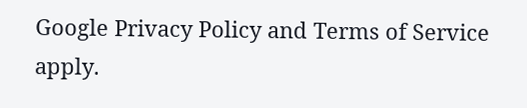Google Privacy Policy and Terms of Service apply.